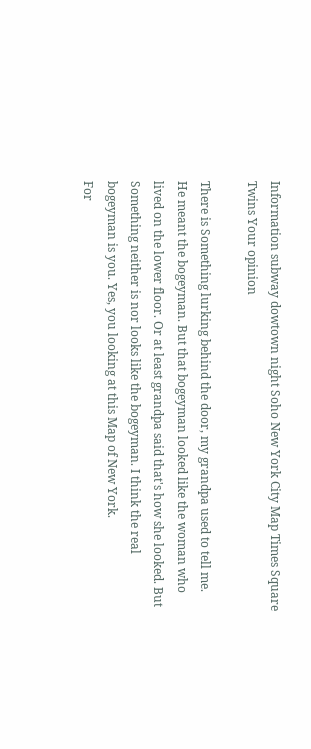Information subway dowtown night Soho New York City Map Times Square Twins Your opinion

There is Something lurking behind the door, my grandpa used to tell me.
He meant the bogeyman. But that bogeyman looked like the woman who lived on the lower floor. Or at least grandpa said that's how she looked. But Something neither is nor looks like the bogeyman. I think the real bogeyman is you. Yes, you looking at this Map of New York.
For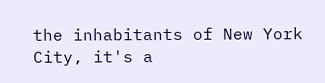the inhabitants of New York City, it's a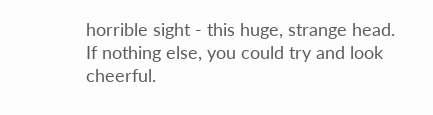horrible sight - this huge, strange head. If nothing else, you could try and look cheerful.